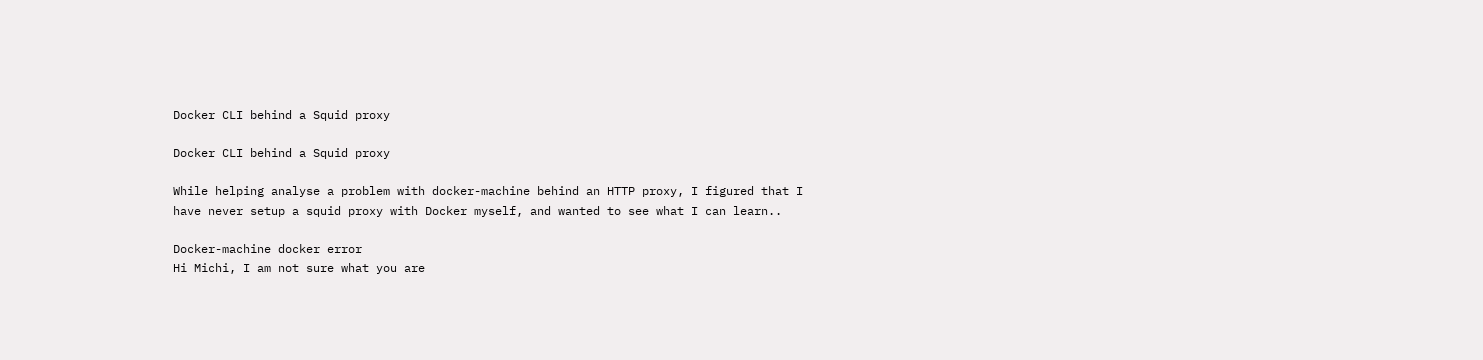Docker CLI behind a Squid proxy

Docker CLI behind a Squid proxy

While helping analyse a problem with docker-machine behind an HTTP proxy, I figured that I have never setup a squid proxy with Docker myself, and wanted to see what I can learn..

Docker-machine docker error
Hi Michi, I am not sure what you are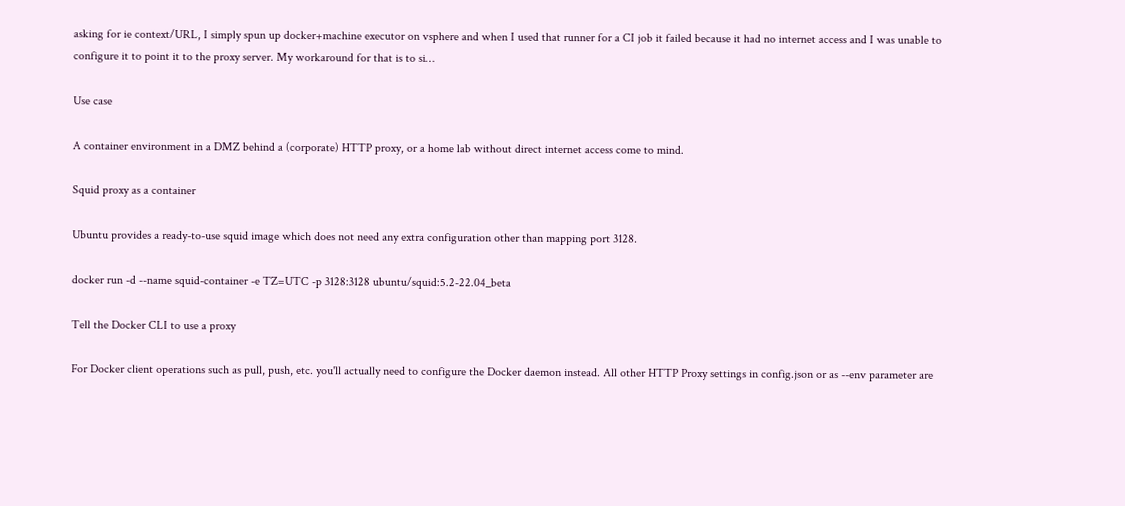asking for ie context/URL, I simply spun up docker+machine executor on vsphere and when I used that runner for a CI job it failed because it had no internet access and I was unable to configure it to point it to the proxy server. My workaround for that is to si…

Use case

A container environment in a DMZ behind a (corporate) HTTP proxy, or a home lab without direct internet access come to mind.

Squid proxy as a container

Ubuntu provides a ready-to-use squid image which does not need any extra configuration other than mapping port 3128.

docker run -d --name squid-container -e TZ=UTC -p 3128:3128 ubuntu/squid:5.2-22.04_beta

Tell the Docker CLI to use a proxy

For Docker client operations such as pull, push, etc. you'll actually need to configure the Docker daemon instead. All other HTTP Proxy settings in config.json or as --env parameter are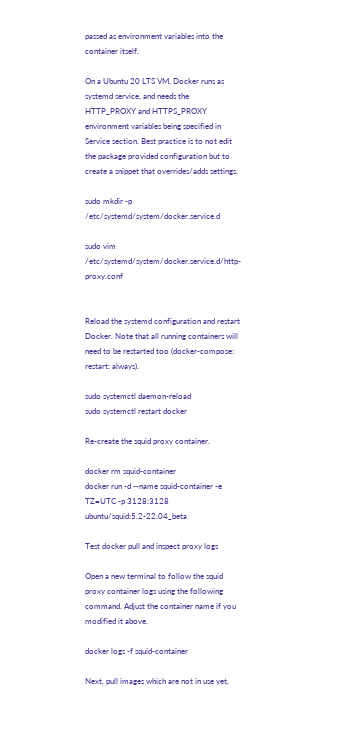passed as environment variables into the container itself.

On a Ubuntu 20 LTS VM, Docker runs as systemd service, and needs the HTTP_PROXY and HTTPS_PROXY environment variables being specified in Service section. Best practice is to not edit the package provided configuration but to create a snippet that overrides/adds settings.

sudo mkdir -p /etc/systemd/system/docker.service.d

sudo vim /etc/systemd/system/docker.service.d/http-proxy.conf


Reload the systemd configuration and restart Docker. Note that all running containers will need to be restarted too (docker-compose: restart: always).

sudo systemctl daemon-reload
sudo systemctl restart docker

Re-create the squid proxy container.

docker rm squid-container
docker run -d --name squid-container -e TZ=UTC -p 3128:3128 ubuntu/squid:5.2-22.04_beta

Test docker pull and inspect proxy logs

Open a new terminal to follow the squid proxy container logs using the following command. Adjust the container name if you modified it above.

docker logs -f squid-container

Next, pull images which are not in use yet,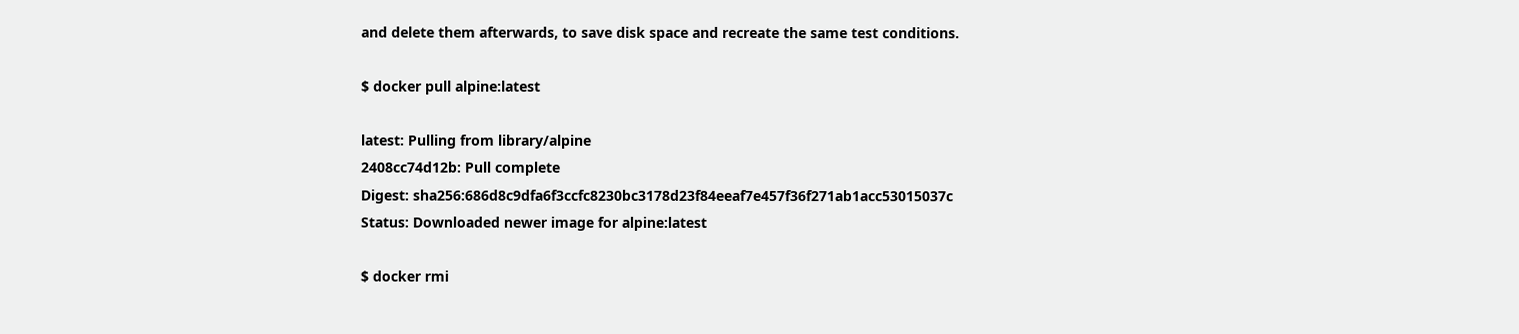and delete them afterwards, to save disk space and recreate the same test conditions.

$ docker pull alpine:latest

latest: Pulling from library/alpine
2408cc74d12b: Pull complete
Digest: sha256:686d8c9dfa6f3ccfc8230bc3178d23f84eeaf7e457f36f271ab1acc53015037c
Status: Downloaded newer image for alpine:latest

$ docker rmi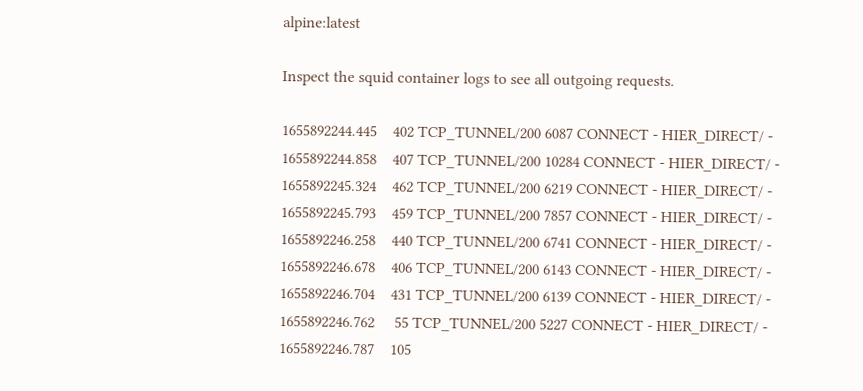alpine:latest

Inspect the squid container logs to see all outgoing requests.

1655892244.445    402 TCP_TUNNEL/200 6087 CONNECT - HIER_DIRECT/ -
1655892244.858    407 TCP_TUNNEL/200 10284 CONNECT - HIER_DIRECT/ -
1655892245.324    462 TCP_TUNNEL/200 6219 CONNECT - HIER_DIRECT/ -
1655892245.793    459 TCP_TUNNEL/200 7857 CONNECT - HIER_DIRECT/ -
1655892246.258    440 TCP_TUNNEL/200 6741 CONNECT - HIER_DIRECT/ -
1655892246.678    406 TCP_TUNNEL/200 6143 CONNECT - HIER_DIRECT/ -
1655892246.704    431 TCP_TUNNEL/200 6139 CONNECT - HIER_DIRECT/ -
1655892246.762     55 TCP_TUNNEL/200 5227 CONNECT - HIER_DIRECT/ -
1655892246.787    105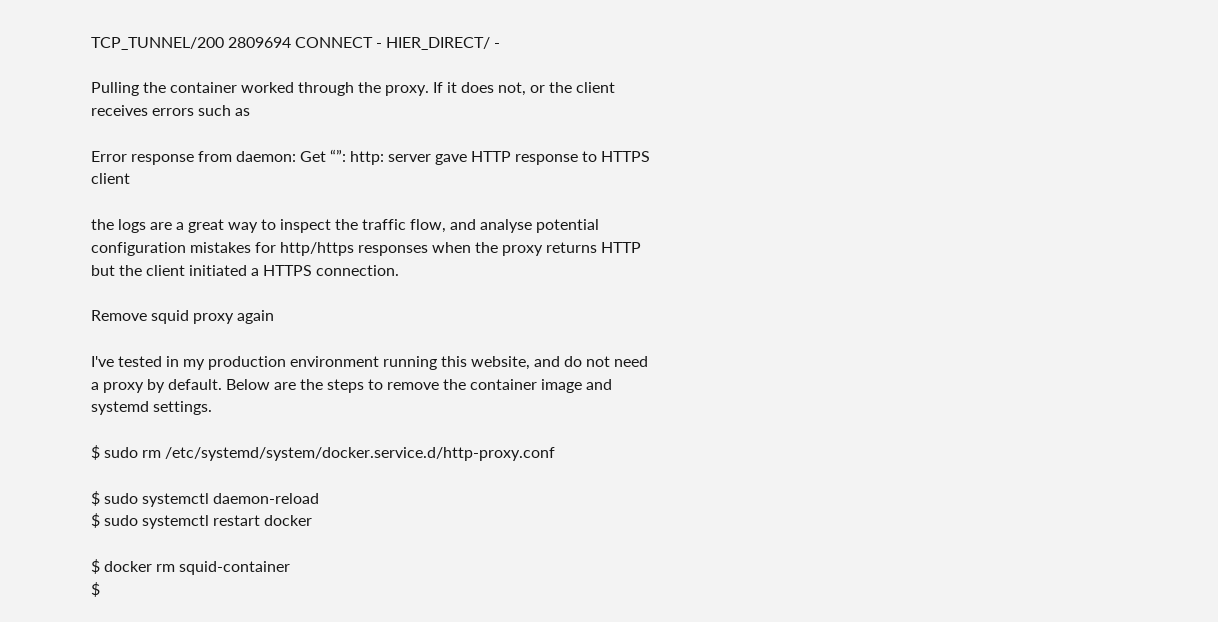TCP_TUNNEL/200 2809694 CONNECT - HIER_DIRECT/ -

Pulling the container worked through the proxy. If it does not, or the client receives errors such as

Error response from daemon: Get “”: http: server gave HTTP response to HTTPS client

the logs are a great way to inspect the traffic flow, and analyse potential configuration mistakes for http/https responses when the proxy returns HTTP but the client initiated a HTTPS connection.

Remove squid proxy again

I've tested in my production environment running this website, and do not need a proxy by default. Below are the steps to remove the container image and systemd settings.

$ sudo rm /etc/systemd/system/docker.service.d/http-proxy.conf

$ sudo systemctl daemon-reload
$ sudo systemctl restart docker

$ docker rm squid-container
$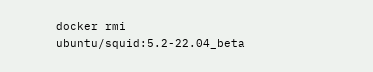docker rmi ubuntu/squid:5.2-22.04_beta